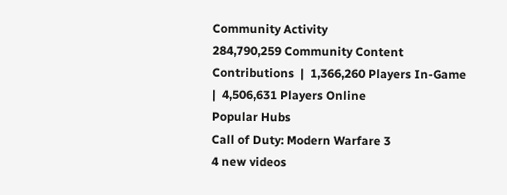Community Activity
284,790,259 Community Content Contributions  |  1,366,260 Players In-Game  |  4,506,631 Players Online
Popular Hubs
Call of Duty: Modern Warfare 3
4 new videos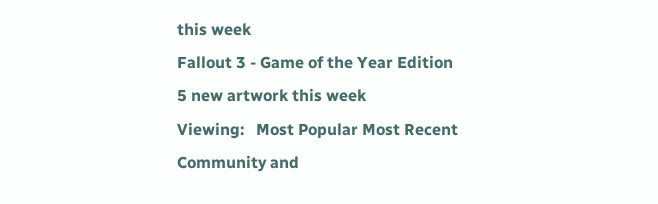this week
Fallout 3 - Game of the Year Edition
5 new artwork this week
Viewing:   Most Popular Most Recent
Community and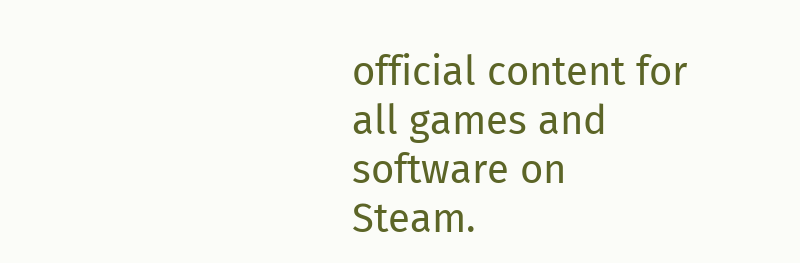official content for all games and software on Steam.